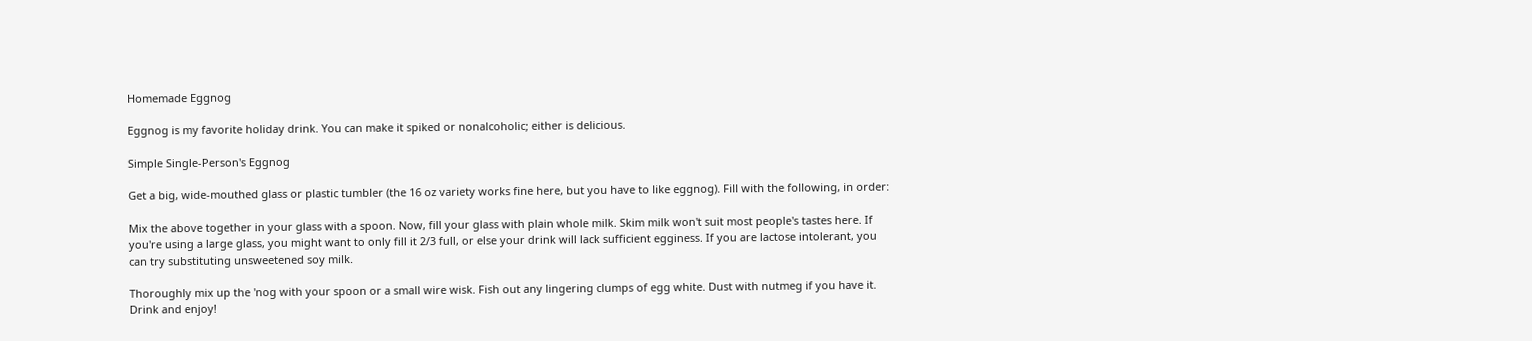Homemade Eggnog

Eggnog is my favorite holiday drink. You can make it spiked or nonalcoholic; either is delicious.

Simple Single-Person's Eggnog

Get a big, wide-mouthed glass or plastic tumbler (the 16 oz variety works fine here, but you have to like eggnog). Fill with the following, in order:

Mix the above together in your glass with a spoon. Now, fill your glass with plain whole milk. Skim milk won't suit most people's tastes here. If you're using a large glass, you might want to only fill it 2/3 full, or else your drink will lack sufficient egginess. If you are lactose intolerant, you can try substituting unsweetened soy milk.

Thoroughly mix up the 'nog with your spoon or a small wire wisk. Fish out any lingering clumps of egg white. Dust with nutmeg if you have it. Drink and enjoy!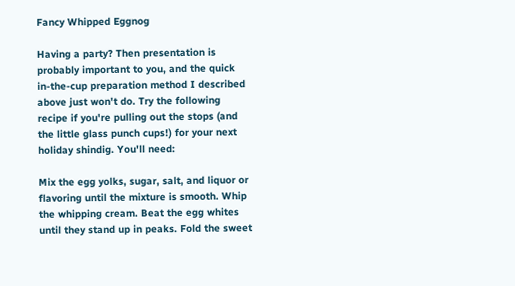Fancy Whipped Eggnog

Having a party? Then presentation is probably important to you, and the quick in-the-cup preparation method I described above just won't do. Try the following recipe if you're pulling out the stops (and the little glass punch cups!) for your next holiday shindig. You'll need:

Mix the egg yolks, sugar, salt, and liquor or flavoring until the mixture is smooth. Whip the whipping cream. Beat the egg whites until they stand up in peaks. Fold the sweet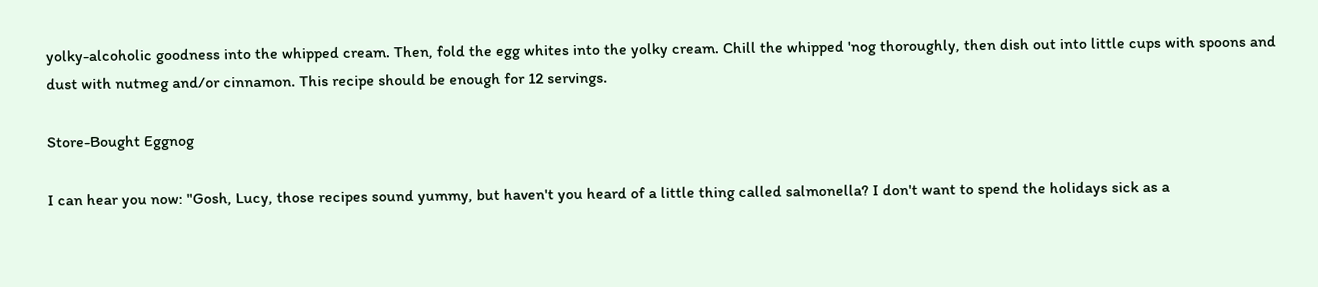yolky-alcoholic goodness into the whipped cream. Then, fold the egg whites into the yolky cream. Chill the whipped 'nog thoroughly, then dish out into little cups with spoons and dust with nutmeg and/or cinnamon. This recipe should be enough for 12 servings.

Store-Bought Eggnog

I can hear you now: "Gosh, Lucy, those recipes sound yummy, but haven't you heard of a little thing called salmonella? I don't want to spend the holidays sick as a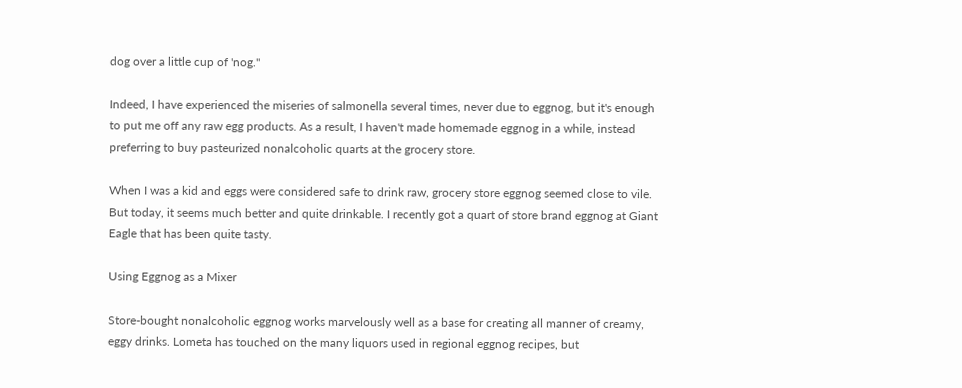dog over a little cup of 'nog."

Indeed, I have experienced the miseries of salmonella several times, never due to eggnog, but it's enough to put me off any raw egg products. As a result, I haven't made homemade eggnog in a while, instead preferring to buy pasteurized nonalcoholic quarts at the grocery store.

When I was a kid and eggs were considered safe to drink raw, grocery store eggnog seemed close to vile. But today, it seems much better and quite drinkable. I recently got a quart of store brand eggnog at Giant Eagle that has been quite tasty.

Using Eggnog as a Mixer

Store-bought nonalcoholic eggnog works marvelously well as a base for creating all manner of creamy, eggy drinks. Lometa has touched on the many liquors used in regional eggnog recipes, but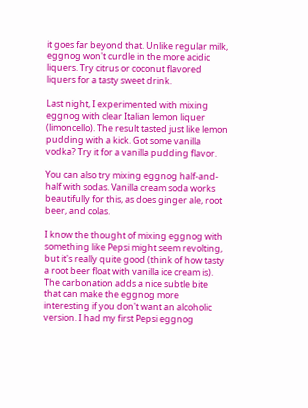it goes far beyond that. Unlike regular milk, eggnog won't curdle in the more acidic liquers. Try citrus or coconut flavored liquers for a tasty sweet drink.

Last night, I experimented with mixing eggnog with clear Italian lemon liquer (limoncello). The result tasted just like lemon pudding with a kick. Got some vanilla vodka? Try it for a vanilla pudding flavor.

You can also try mixing eggnog half-and-half with sodas. Vanilla cream soda works beautifully for this, as does ginger ale, root beer, and colas.

I know the thought of mixing eggnog with something like Pepsi might seem revolting, but it's really quite good (think of how tasty a root beer float with vanilla ice cream is). The carbonation adds a nice subtle bite that can make the eggnog more interesting if you don't want an alcoholic version. I had my first Pepsi eggnog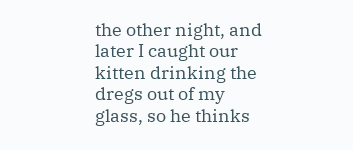the other night, and later I caught our kitten drinking the dregs out of my glass, so he thinks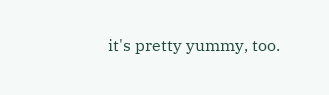it's pretty yummy, too.